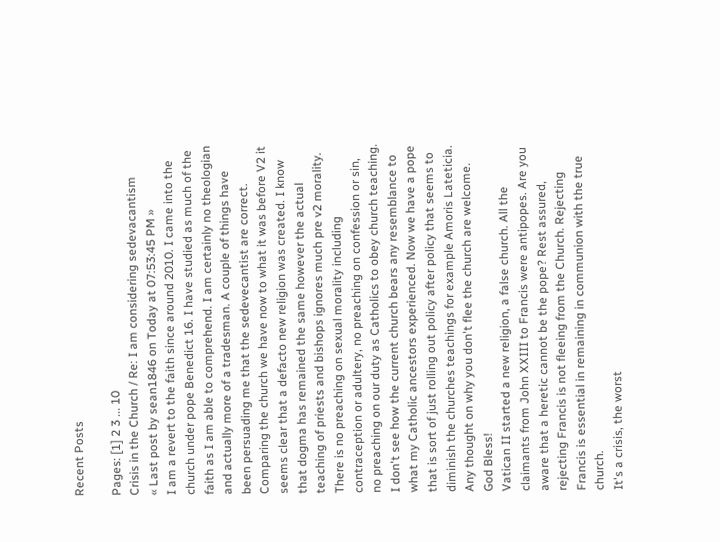Recent Posts

Pages: [1] 2 3 ... 10
Crisis in the Church / Re: I am considering sedevacantism
« Last post by sean1846 on Today at 07:53:45 PM »
I am a revert to the faith since around 2010. I came into the church under pope Benedict 16. I have studied as much of the faith as I am able to comprehend. I am certainly no theologian and actually more of a tradesman. A couple of things have been persuading me that the sedevecantist are correct. Comparing the church we have now to what it was before V2 it seems clear that a defacto new religion was created. I know that dogma has remained the same however the actual teaching of priests and bishops ignores much pre v2 morality. There is no preaching on sexual morality including contraception or adultery, no preaching on confession or sin, no preaching on our duty as Catholics to obey church teaching. I don't see how the current church bears any resemblance to what my Catholic ancestors experienced. Now we have a pope that is sort of just rolling out policy after policy that seems to diminish the churches teachings for example Amoris Lateticia. Any thought on why you don't flee the church are welcome. God Bless!
Vatican II started a new religion, a false church. All the claimants from John XXIII to Francis were antipopes. Are you aware that a heretic cannot be the pope? Rest assured, rejecting Francis is not fleeing from the Church. Rejecting Francis is essential in remaining in communion with the true church.
It's a crisis, the worst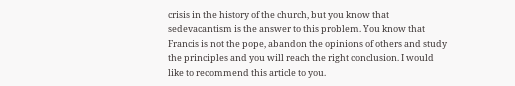crisis in the history of the church, but you know that sedevacantism is the answer to this problem. You know that Francis is not the pope, abandon the opinions of others and study the principles and you will reach the right conclusion. I would like to recommend this article to you.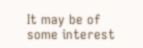It may be of some interest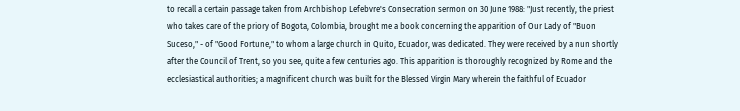to recall a certain passage taken from Archbishop Lefebvre's Consecration sermon on 30 June 1988: "Just recently, the priest who takes care of the priory of Bogota, Colombia, brought me a book concerning the apparition of Our Lady of "Buon Suceso," - of "Good Fortune," to whom a large church in Quito, Ecuador, was dedicated. They were received by a nun shortly after the Council of Trent, so you see, quite a few centuries ago. This apparition is thoroughly recognized by Rome and the ecclesiastical authorities; a magnificent church was built for the Blessed Virgin Mary wherein the faithful of Ecuador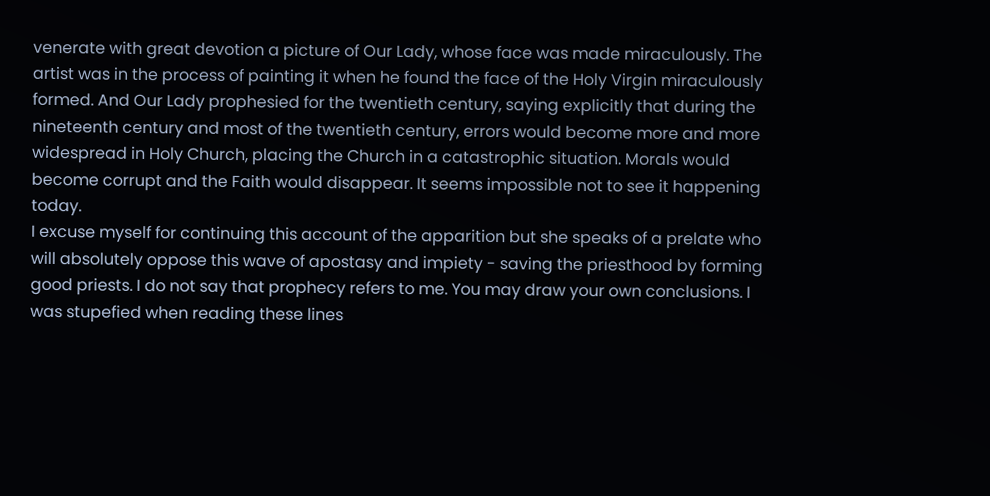venerate with great devotion a picture of Our Lady, whose face was made miraculously. The artist was in the process of painting it when he found the face of the Holy Virgin miraculously formed. And Our Lady prophesied for the twentieth century, saying explicitly that during the nineteenth century and most of the twentieth century, errors would become more and more widespread in Holy Church, placing the Church in a catastrophic situation. Morals would become corrupt and the Faith would disappear. It seems impossible not to see it happening today.
I excuse myself for continuing this account of the apparition but she speaks of a prelate who will absolutely oppose this wave of apostasy and impiety - saving the priesthood by forming good priests. I do not say that prophecy refers to me. You may draw your own conclusions. I was stupefied when reading these lines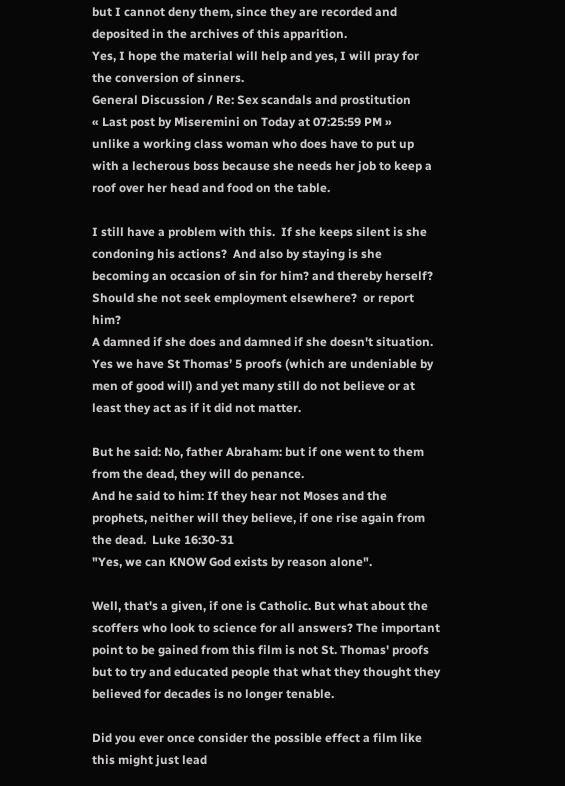but I cannot deny them, since they are recorded and deposited in the archives of this apparition.
Yes, I hope the material will help and yes, I will pray for the conversion of sinners.
General Discussion / Re: Sex scandals and prostitution
« Last post by Miseremini on Today at 07:25:59 PM »
unlike a working class woman who does have to put up with a lecherous boss because she needs her job to keep a roof over her head and food on the table.

I still have a problem with this.  If she keeps silent is she condoning his actions?  And also by staying is she becoming an occasion of sin for him? and thereby herself?
Should she not seek employment elsewhere?  or report him?
A damned if she does and damned if she doesn't situation.
Yes we have St Thomas’ 5 proofs (which are undeniable by men of good will) and yet many still do not believe or at least they act as if it did not matter.

But he said: No, father Abraham: but if one went to them from the dead, they will do penance.
And he said to him: If they hear not Moses and the prophets, neither will they believe, if one rise again from the dead.  Luke 16:30-31
"Yes, we can KNOW God exists by reason alone".

Well, that's a given, if one is Catholic. But what about the scoffers who look to science for all answers? The important point to be gained from this film is not St. Thomas' proofs but to try and educated people that what they thought they believed for decades is no longer tenable.

Did you ever once consider the possible effect a film like this might just lead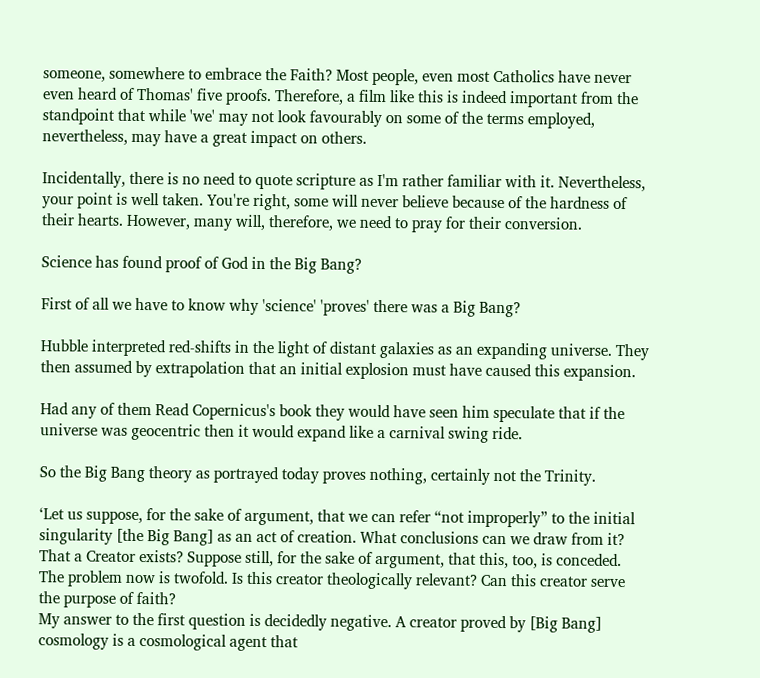someone, somewhere to embrace the Faith? Most people, even most Catholics have never even heard of Thomas' five proofs. Therefore, a film like this is indeed important from the standpoint that while 'we' may not look favourably on some of the terms employed, nevertheless, may have a great impact on others.

Incidentally, there is no need to quote scripture as I'm rather familiar with it. Nevertheless, your point is well taken. You're right, some will never believe because of the hardness of their hearts. However, many will, therefore, we need to pray for their conversion.

Science has found proof of God in the Big Bang?

First of all we have to know why 'science' 'proves' there was a Big Bang?

Hubble interpreted red-shifts in the light of distant galaxies as an expanding universe. They then assumed by extrapolation that an initial explosion must have caused this expansion.

Had any of them Read Copernicus's book they would have seen him speculate that if the universe was geocentric then it would expand like a carnival swing ride.

So the Big Bang theory as portrayed today proves nothing, certainly not the Trinity.

‘Let us suppose, for the sake of argument, that we can refer “not improperly” to the initial singularity [the Big Bang] as an act of creation. What conclusions can we draw from it? That a Creator exists? Suppose still, for the sake of argument, that this, too, is conceded. The problem now is twofold. Is this creator theologically relevant? Can this creator serve the purpose of faith?
My answer to the first question is decidedly negative. A creator proved by [Big Bang] cosmology is a cosmological agent that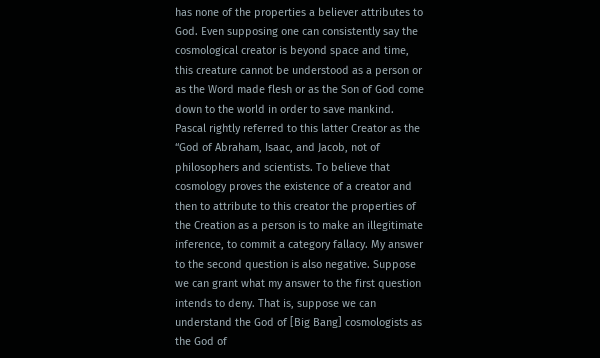has none of the properties a believer attributes to God. Even supposing one can consistently say the cosmological creator is beyond space and time, this creature cannot be understood as a person or as the Word made flesh or as the Son of God come down to the world in order to save mankind. Pascal rightly referred to this latter Creator as the “God of Abraham, Isaac, and Jacob, not of philosophers and scientists. To believe that cosmology proves the existence of a creator and then to attribute to this creator the properties of the Creation as a person is to make an illegitimate inference, to commit a category fallacy. My answer to the second question is also negative. Suppose we can grant what my answer to the first question intends to deny. That is, suppose we can understand the God of [Big Bang] cosmologists as the God of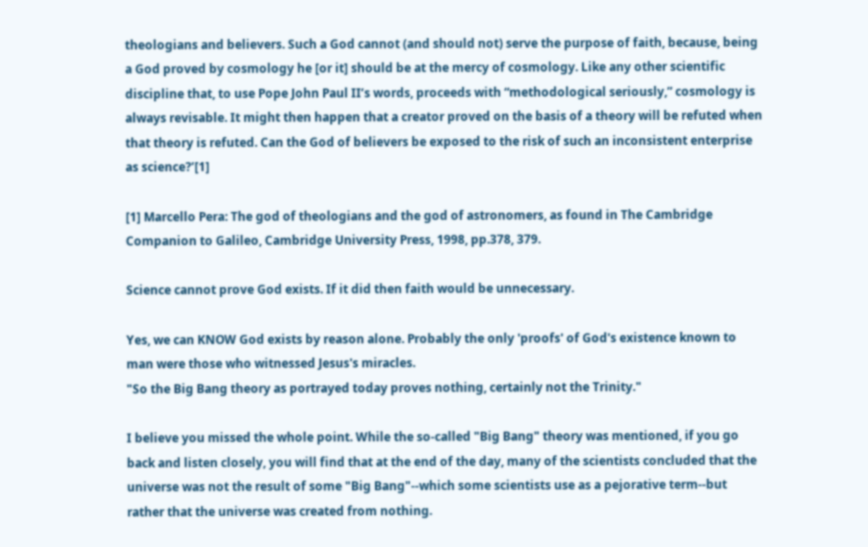theologians and believers. Such a God cannot (and should not) serve the purpose of faith, because, being a God proved by cosmology he [or it] should be at the mercy of cosmology. Like any other scientific discipline that, to use Pope John Paul II’s words, proceeds with “methodological seriously,” cosmology is always revisable. It might then happen that a creator proved on the basis of a theory will be refuted when that theory is refuted. Can the God of believers be exposed to the risk of such an inconsistent enterprise as science?’[1]

[1] Marcello Pera: The god of theologians and the god of astronomers, as found in The Cambridge Companion to Galileo, Cambridge University Press, 1998, pp.378, 379.

Science cannot prove God exists. If it did then faith would be unnecessary.

Yes, we can KNOW God exists by reason alone. Probably the only 'proofs' of God's existence known to man were those who witnessed Jesus's miracles.
"So the Big Bang theory as portrayed today proves nothing, certainly not the Trinity."

I believe you missed the whole point. While the so-called "Big Bang" theory was mentioned, if you go back and listen closely, you will find that at the end of the day, many of the scientists concluded that the universe was not the result of some "Big Bang"--which some scientists use as a pejorative term--but rather that the universe was created from nothing.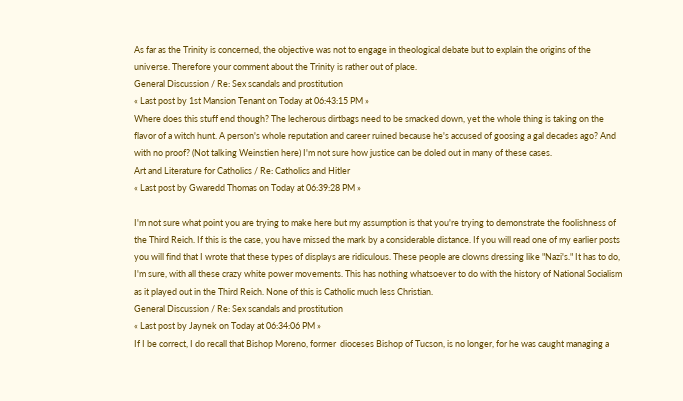As far as the Trinity is concerned, the objective was not to engage in theological debate but to explain the origins of the universe. Therefore your comment about the Trinity is rather out of place.
General Discussion / Re: Sex scandals and prostitution
« Last post by 1st Mansion Tenant on Today at 06:43:15 PM »
Where does this stuff end though? The lecherous dirtbags need to be smacked down, yet the whole thing is taking on the flavor of a witch hunt. A person's whole reputation and career ruined because he's accused of goosing a gal decades ago? And with no proof? (Not talking Weinstien here) I'm not sure how justice can be doled out in many of these cases.
Art and Literature for Catholics / Re: Catholics and Hitler
« Last post by Gwaredd Thomas on Today at 06:39:28 PM »

I'm not sure what point you are trying to make here but my assumption is that you're trying to demonstrate the foolishness of the Third Reich. If this is the case, you have missed the mark by a considerable distance. If you will read one of my earlier posts you will find that I wrote that these types of displays are ridiculous. These people are clowns dressing like "Nazi's." It has to do, I'm sure, with all these crazy white power movements. This has nothing whatsoever to do with the history of National Socialism as it played out in the Third Reich. None of this is Catholic much less Christian.
General Discussion / Re: Sex scandals and prostitution
« Last post by Jaynek on Today at 06:34:06 PM »
If I be correct, I do recall that Bishop Moreno, former  dioceses Bishop of Tucson, is no longer, for he was caught managing a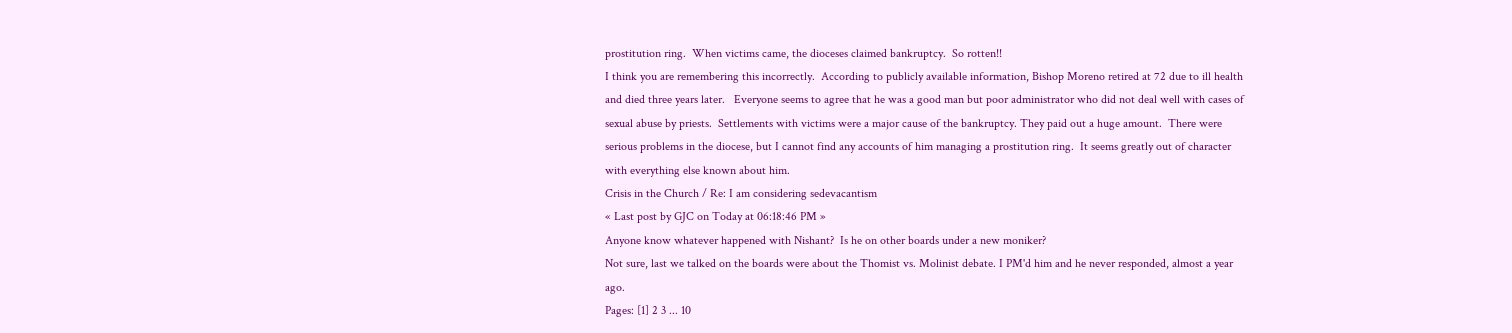prostitution ring.  When victims came, the dioceses claimed bankruptcy.  So rotten!!
I think you are remembering this incorrectly.  According to publicly available information, Bishop Moreno retired at 72 due to ill health and died three years later.   Everyone seems to agree that he was a good man but poor administrator who did not deal well with cases of sexual abuse by priests.  Settlements with victims were a major cause of the bankruptcy. They paid out a huge amount.  There were serious problems in the diocese, but I cannot find any accounts of him managing a prostitution ring.  It seems greatly out of character with everything else known about him.
Crisis in the Church / Re: I am considering sedevacantism
« Last post by GJC on Today at 06:18:46 PM »
Anyone know whatever happened with Nishant?  Is he on other boards under a new moniker?
Not sure, last we talked on the boards were about the Thomist vs. Molinist debate. I PM'd him and he never responded, almost a year ago.
Pages: [1] 2 3 ... 10